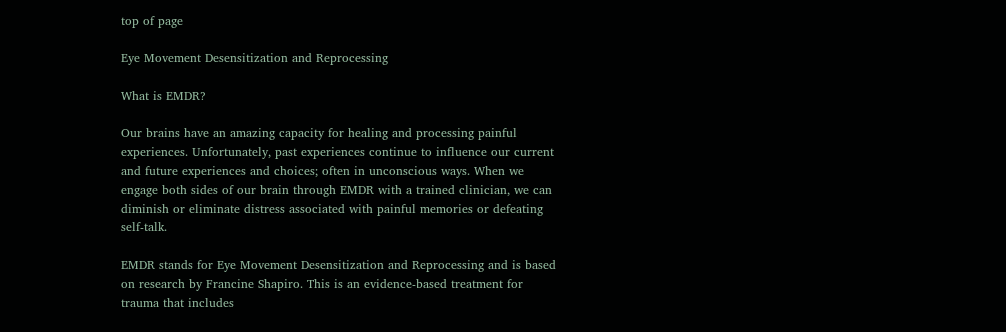top of page

Eye Movement Desensitization and Reprocessing

What is EMDR?

Our brains have an amazing capacity for healing and processing painful experiences. Unfortunately, past experiences continue to influence our current and future experiences and choices; often in unconscious ways. When we engage both sides of our brain through EMDR with a trained clinician, we can diminish or eliminate distress associated with painful memories or defeating self-talk.

EMDR stands for Eye Movement Desensitization and Reprocessing and is based on research by Francine Shapiro. This is an evidence-based treatment for trauma that includes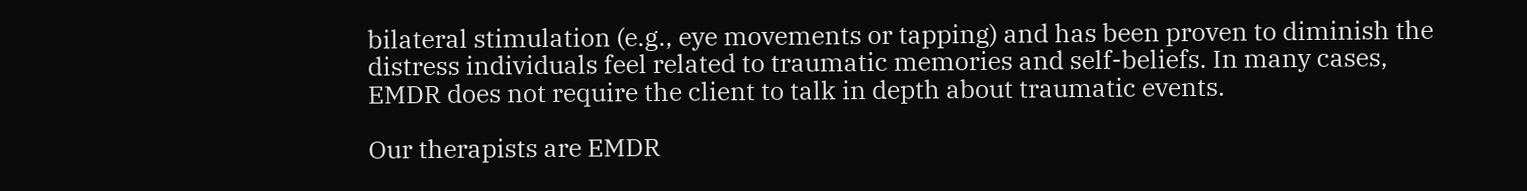bilateral stimulation (e.g., eye movements or tapping) and has been proven to diminish the distress individuals feel related to traumatic memories and self-beliefs. In many cases, EMDR does not require the client to talk in depth about traumatic events.

Our therapists are EMDR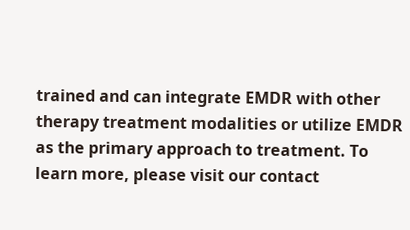trained and can integrate EMDR with other therapy treatment modalities or utilize EMDR as the primary approach to treatment. To learn more, please visit our contact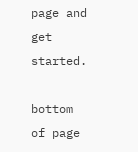page and get started.

bottom of page